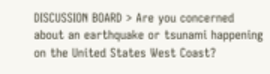DISCUSSION BOARD > Are you concerned about an earthquake or tsunami happening on the United States West Coast?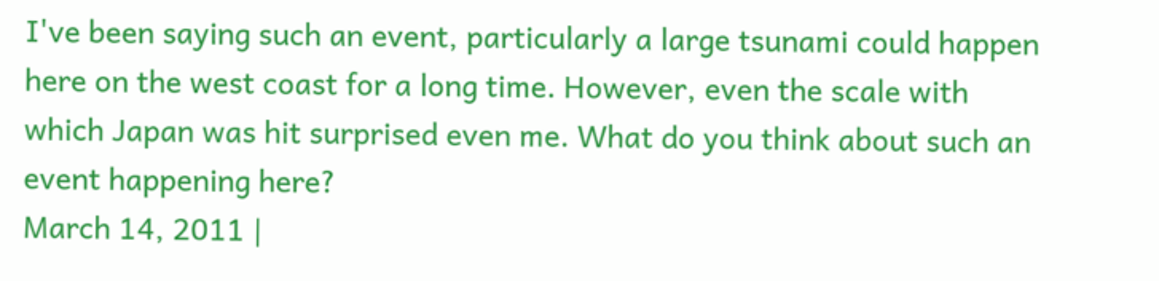I've been saying such an event, particularly a large tsunami could happen here on the west coast for a long time. However, even the scale with which Japan was hit surprised even me. What do you think about such an event happening here?
March 14, 2011 |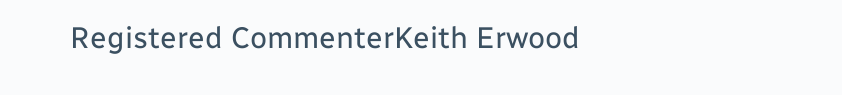Registered CommenterKeith Erwood